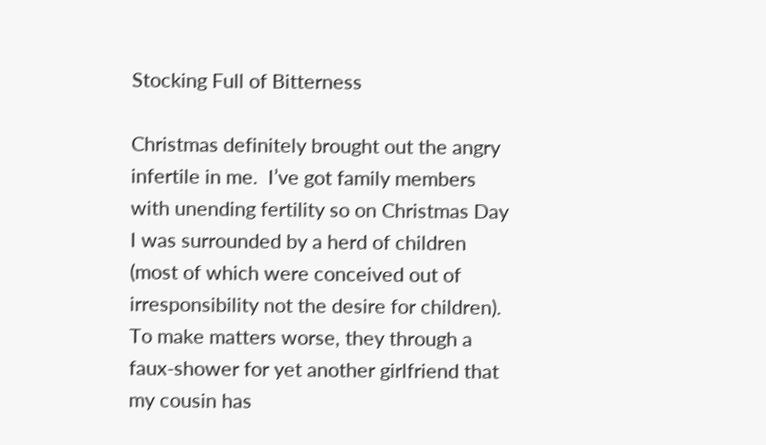Stocking Full of Bitterness

Christmas definitely brought out the angry infertile in me.  I’ve got family members with unending fertility so on Christmas Day I was surrounded by a herd of children (most of which were conceived out of irresponsibility not the desire for children).  To make matters worse, they through a faux-shower for yet another girlfriend that my cousin has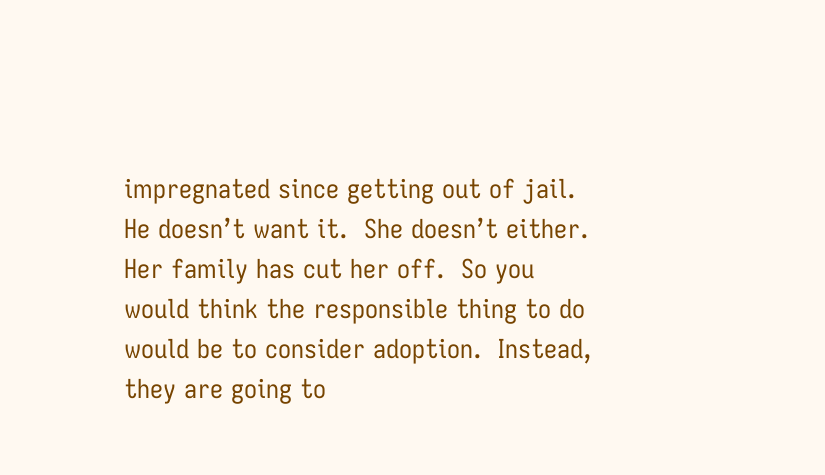impregnated since getting out of jail.  He doesn’t want it.  She doesn’t either.  Her family has cut her off.  So you would think the responsible thing to do would be to consider adoption.  Instead, they are going to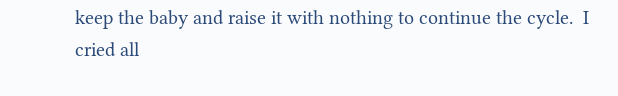keep the baby and raise it with nothing to continue the cycle.  I cried all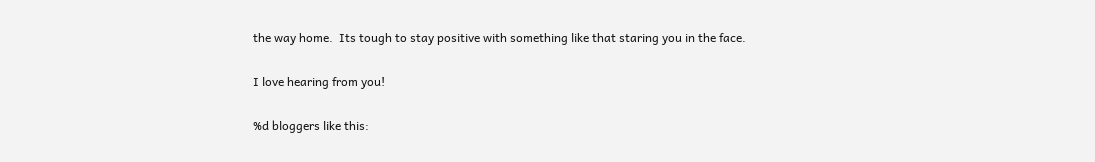the way home.  Its tough to stay positive with something like that staring you in the face.

I love hearing from you!

%d bloggers like this: